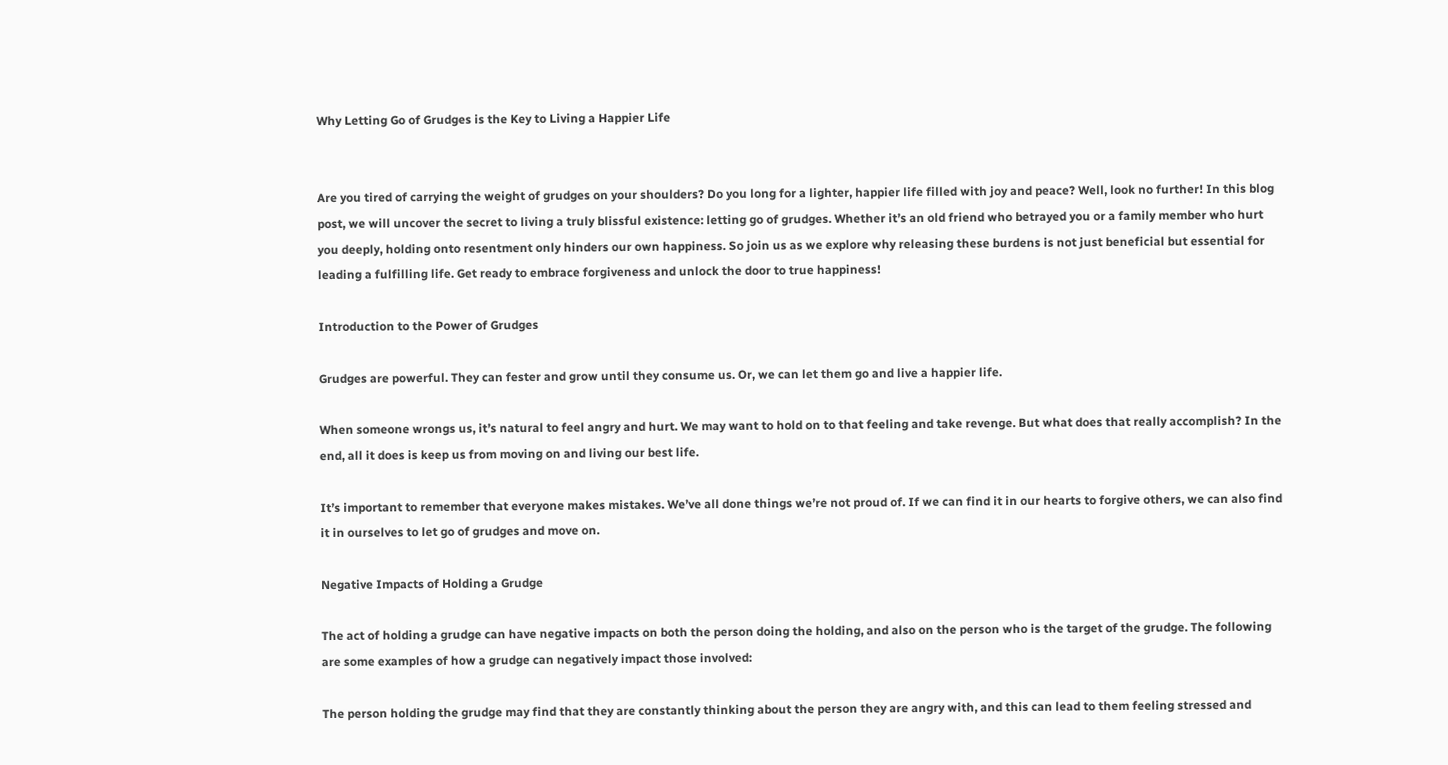Why Letting Go of Grudges is the Key to Living a Happier Life


Are you tired of carrying the weight of grudges on your shoulders? Do you long for a lighter, happier life filled with joy and peace? Well, look no further! In this blog post, we will uncover the secret to living a truly blissful existence: letting go of grudges. Whether it’s an old friend who betrayed you or a family member who hurt you deeply, holding onto resentment only hinders our own happiness. So join us as we explore why releasing these burdens is not just beneficial but essential for leading a fulfilling life. Get ready to embrace forgiveness and unlock the door to true happiness!

Introduction to the Power of Grudges

Grudges are powerful. They can fester and grow until they consume us. Or, we can let them go and live a happier life.

When someone wrongs us, it’s natural to feel angry and hurt. We may want to hold on to that feeling and take revenge. But what does that really accomplish? In the end, all it does is keep us from moving on and living our best life.

It’s important to remember that everyone makes mistakes. We’ve all done things we’re not proud of. If we can find it in our hearts to forgive others, we can also find it in ourselves to let go of grudges and move on.

Negative Impacts of Holding a Grudge

The act of holding a grudge can have negative impacts on both the person doing the holding, and also on the person who is the target of the grudge. The following are some examples of how a grudge can negatively impact those involved:

The person holding the grudge may find that they are constantly thinking about the person they are angry with, and this can lead to them feeling stressed and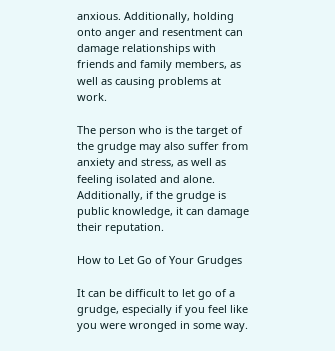anxious. Additionally, holding onto anger and resentment can damage relationships with friends and family members, as well as causing problems at work.

The person who is the target of the grudge may also suffer from anxiety and stress, as well as feeling isolated and alone. Additionally, if the grudge is public knowledge, it can damage their reputation.

How to Let Go of Your Grudges

It can be difficult to let go of a grudge, especially if you feel like you were wronged in some way.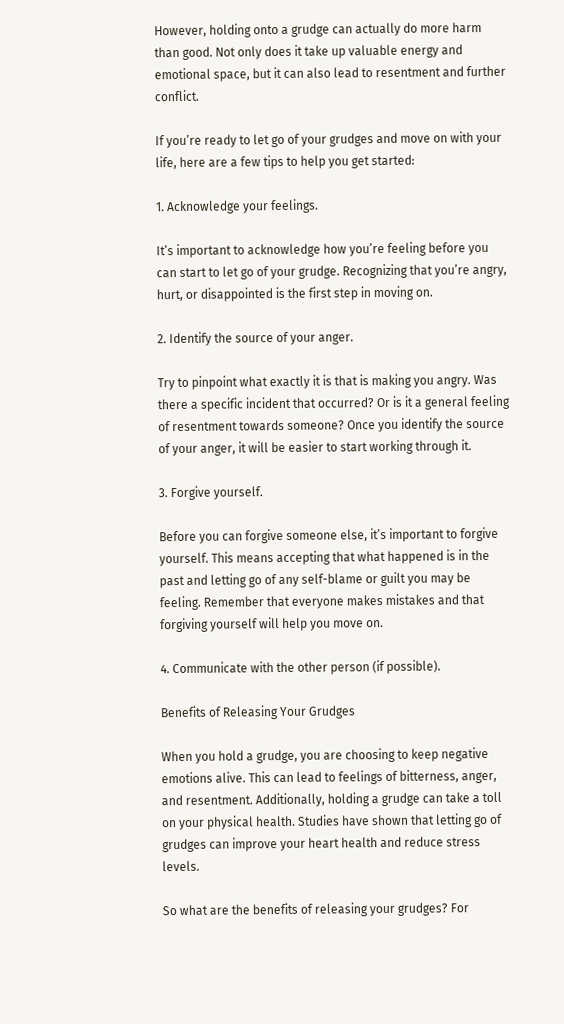However, holding onto a grudge can actually do more harm than good. Not only does it take up valuable energy and emotional space, but it can also lead to resentment and further conflict.

If you’re ready to let go of your grudges and move on with your life, here are a few tips to help you get started:

1. Acknowledge your feelings.

It’s important to acknowledge how you’re feeling before you can start to let go of your grudge. Recognizing that you’re angry, hurt, or disappointed is the first step in moving on.

2. Identify the source of your anger.

Try to pinpoint what exactly it is that is making you angry. Was there a specific incident that occurred? Or is it a general feeling of resentment towards someone? Once you identify the source of your anger, it will be easier to start working through it.

3. Forgive yourself.

Before you can forgive someone else, it’s important to forgive yourself. This means accepting that what happened is in the past and letting go of any self-blame or guilt you may be feeling. Remember that everyone makes mistakes and that forgiving yourself will help you move on.

4. Communicate with the other person (if possible).

Benefits of Releasing Your Grudges

When you hold a grudge, you are choosing to keep negative emotions alive. This can lead to feelings of bitterness, anger, and resentment. Additionally, holding a grudge can take a toll on your physical health. Studies have shown that letting go of grudges can improve your heart health and reduce stress levels.

So what are the benefits of releasing your grudges? For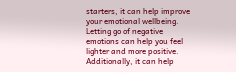starters, it can help improve your emotional wellbeing. Letting go of negative emotions can help you feel lighter and more positive. Additionally, it can help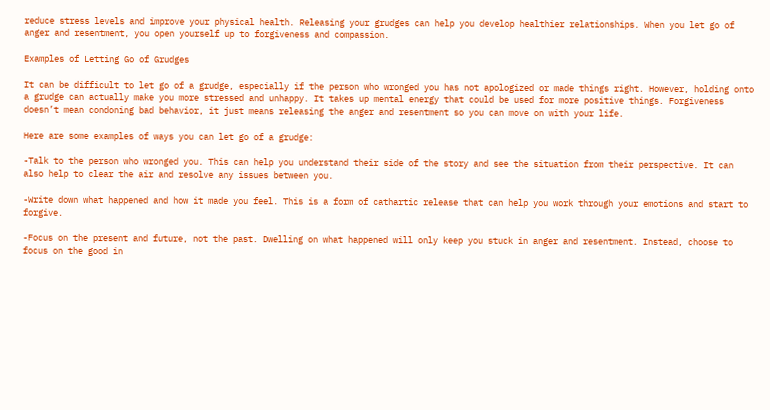reduce stress levels and improve your physical health. Releasing your grudges can help you develop healthier relationships. When you let go of anger and resentment, you open yourself up to forgiveness and compassion.

Examples of Letting Go of Grudges

It can be difficult to let go of a grudge, especially if the person who wronged you has not apologized or made things right. However, holding onto a grudge can actually make you more stressed and unhappy. It takes up mental energy that could be used for more positive things. Forgiveness doesn’t mean condoning bad behavior, it just means releasing the anger and resentment so you can move on with your life.

Here are some examples of ways you can let go of a grudge:

-Talk to the person who wronged you. This can help you understand their side of the story and see the situation from their perspective. It can also help to clear the air and resolve any issues between you.

-Write down what happened and how it made you feel. This is a form of cathartic release that can help you work through your emotions and start to forgive.

-Focus on the present and future, not the past. Dwelling on what happened will only keep you stuck in anger and resentment. Instead, choose to focus on the good in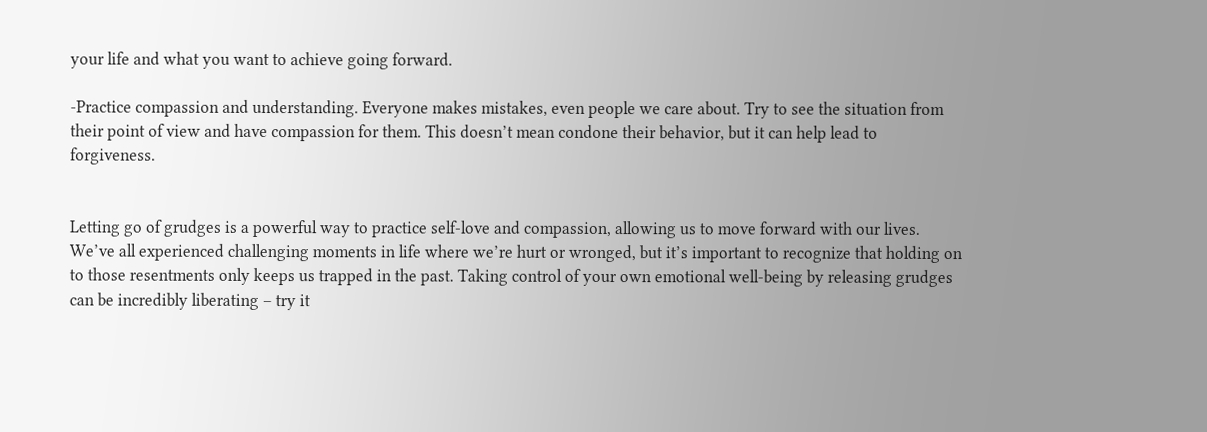your life and what you want to achieve going forward.

-Practice compassion and understanding. Everyone makes mistakes, even people we care about. Try to see the situation from their point of view and have compassion for them. This doesn’t mean condone their behavior, but it can help lead to forgiveness.


Letting go of grudges is a powerful way to practice self-love and compassion, allowing us to move forward with our lives. We’ve all experienced challenging moments in life where we’re hurt or wronged, but it’s important to recognize that holding on to those resentments only keeps us trapped in the past. Taking control of your own emotional well-being by releasing grudges can be incredibly liberating – try it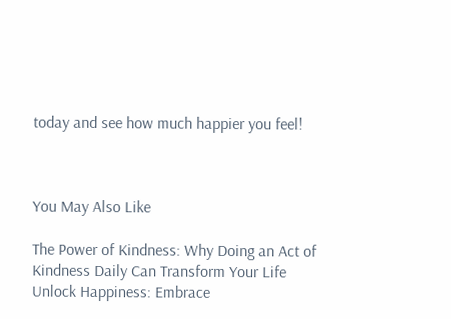today and see how much happier you feel!



You May Also Like

The Power of Kindness: Why Doing an Act of Kindness Daily Can Transform Your Life
Unlock Happiness: Embrace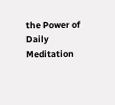the Power of Daily Meditation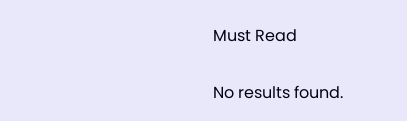Must Read

No results found.